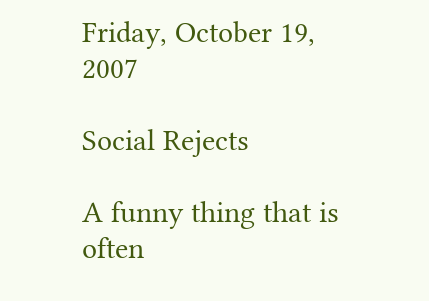Friday, October 19, 2007

Social Rejects

A funny thing that is often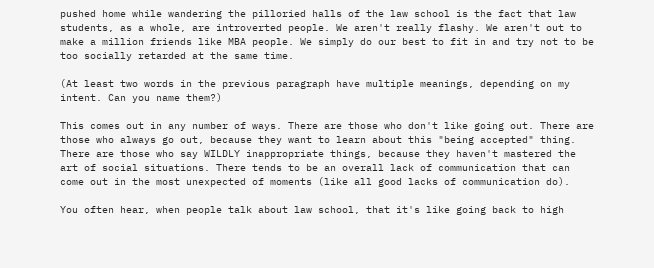pushed home while wandering the pilloried halls of the law school is the fact that law students, as a whole, are introverted people. We aren't really flashy. We aren't out to make a million friends like MBA people. We simply do our best to fit in and try not to be too socially retarded at the same time.

(At least two words in the previous paragraph have multiple meanings, depending on my intent. Can you name them?)

This comes out in any number of ways. There are those who don't like going out. There are those who always go out, because they want to learn about this "being accepted" thing. There are those who say WILDLY inappropriate things, because they haven't mastered the art of social situations. There tends to be an overall lack of communication that can come out in the most unexpected of moments (like all good lacks of communication do).

You often hear, when people talk about law school, that it's like going back to high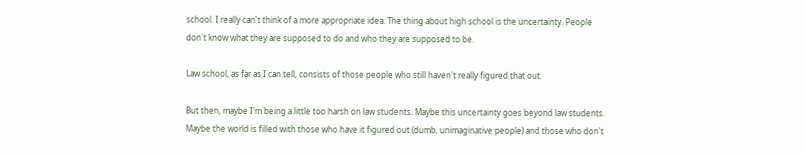school. I really can't think of a more appropriate idea. The thing about high school is the uncertainty. People don't know what they are supposed to do and who they are supposed to be.

Law school, as far as I can tell, consists of those people who still haven't really figured that out.

But then, maybe I'm being a little too harsh on law students. Maybe this uncertainty goes beyond law students. Maybe the world is filled with those who have it figured out (dumb, unimaginative people) and those who don't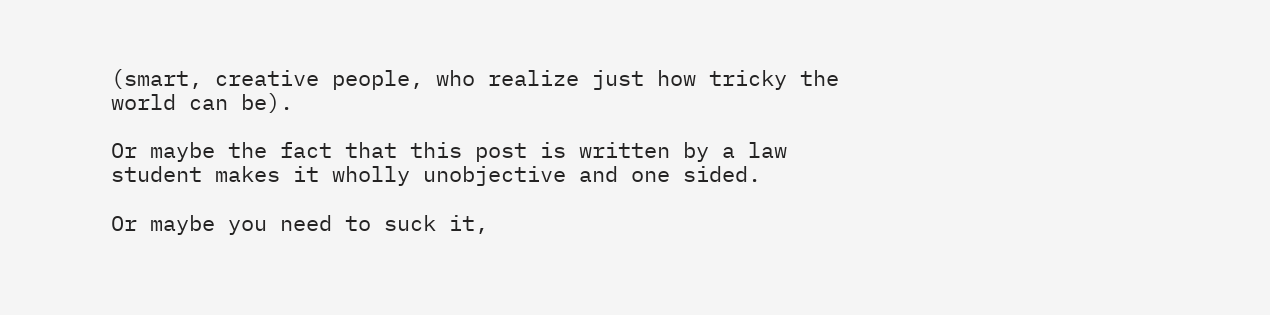(smart, creative people, who realize just how tricky the world can be).

Or maybe the fact that this post is written by a law student makes it wholly unobjective and one sided.

Or maybe you need to suck it,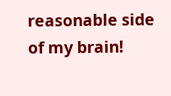reasonable side of my brain!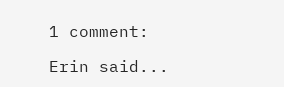1 comment:

Erin said...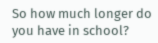So how much longer do you have in school?